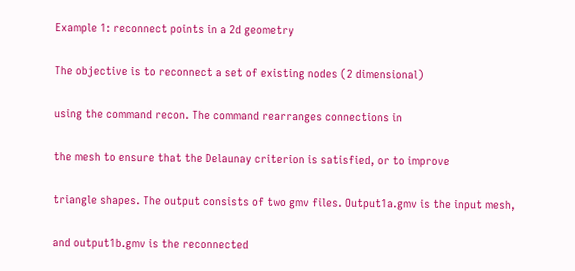Example 1: reconnect points in a 2d geometry

The objective is to reconnect a set of existing nodes (2 dimensional)

using the command recon. The command rearranges connections in

the mesh to ensure that the Delaunay criterion is satisfied, or to improve

triangle shapes. The output consists of two gmv files. Output1a.gmv is the input mesh,

and output1b.gmv is the reconnected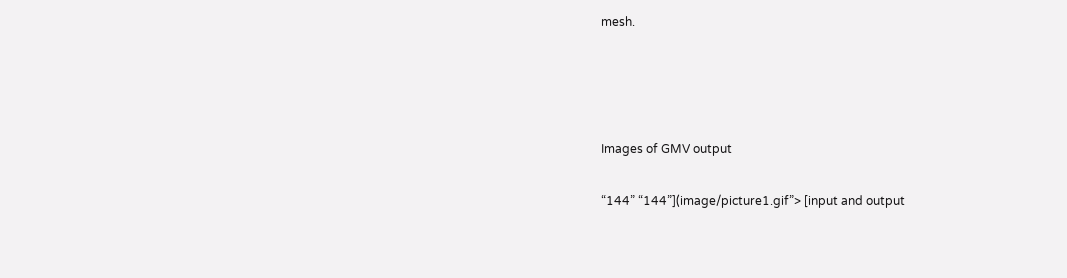mesh.




Images of GMV output

“144” “144”](image/picture1.gif”> [input and output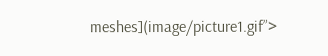meshes](image/picture1.gif”>